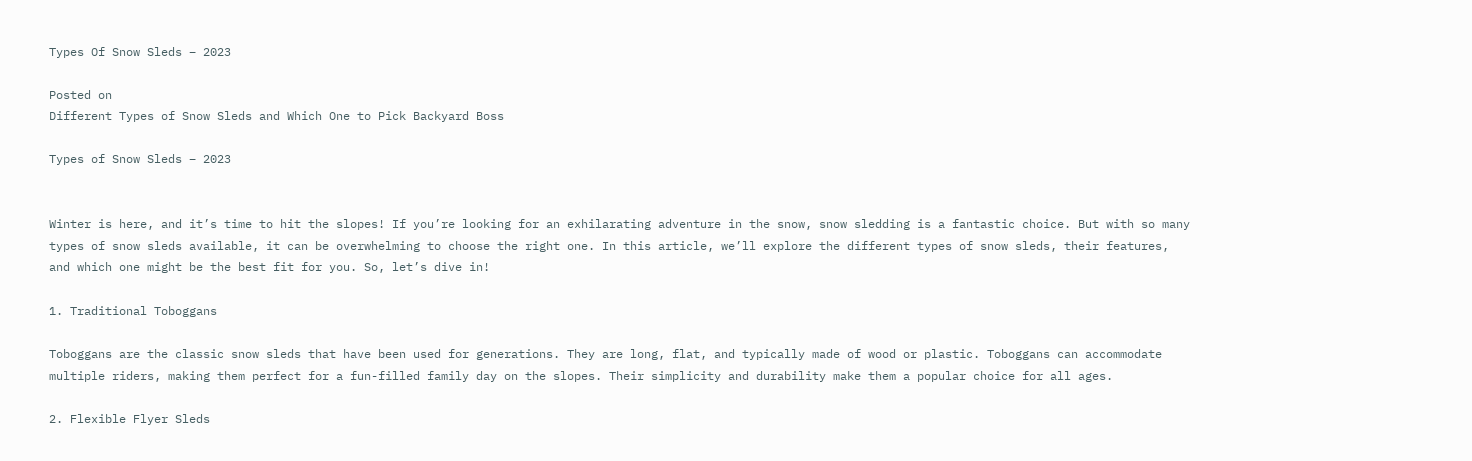Types Of Snow Sleds – 2023

Posted on
Different Types of Snow Sleds and Which One to Pick Backyard Boss

Types of Snow Sleds – 2023


Winter is here, and it’s time to hit the slopes! If you’re looking for an exhilarating adventure in the snow, snow sledding is a fantastic choice. But with so many types of snow sleds available, it can be overwhelming to choose the right one. In this article, we’ll explore the different types of snow sleds, their features, and which one might be the best fit for you. So, let’s dive in!

1. Traditional Toboggans

Toboggans are the classic snow sleds that have been used for generations. They are long, flat, and typically made of wood or plastic. Toboggans can accommodate multiple riders, making them perfect for a fun-filled family day on the slopes. Their simplicity and durability make them a popular choice for all ages.

2. Flexible Flyer Sleds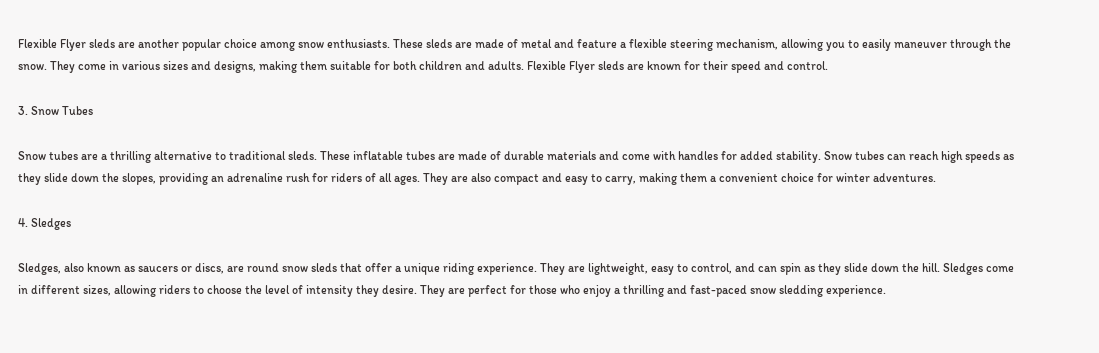Flexible Flyer sleds are another popular choice among snow enthusiasts. These sleds are made of metal and feature a flexible steering mechanism, allowing you to easily maneuver through the snow. They come in various sizes and designs, making them suitable for both children and adults. Flexible Flyer sleds are known for their speed and control.

3. Snow Tubes

Snow tubes are a thrilling alternative to traditional sleds. These inflatable tubes are made of durable materials and come with handles for added stability. Snow tubes can reach high speeds as they slide down the slopes, providing an adrenaline rush for riders of all ages. They are also compact and easy to carry, making them a convenient choice for winter adventures.

4. Sledges

Sledges, also known as saucers or discs, are round snow sleds that offer a unique riding experience. They are lightweight, easy to control, and can spin as they slide down the hill. Sledges come in different sizes, allowing riders to choose the level of intensity they desire. They are perfect for those who enjoy a thrilling and fast-paced snow sledding experience.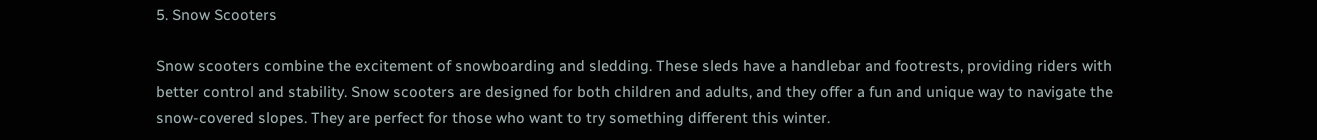5. Snow Scooters

Snow scooters combine the excitement of snowboarding and sledding. These sleds have a handlebar and footrests, providing riders with better control and stability. Snow scooters are designed for both children and adults, and they offer a fun and unique way to navigate the snow-covered slopes. They are perfect for those who want to try something different this winter.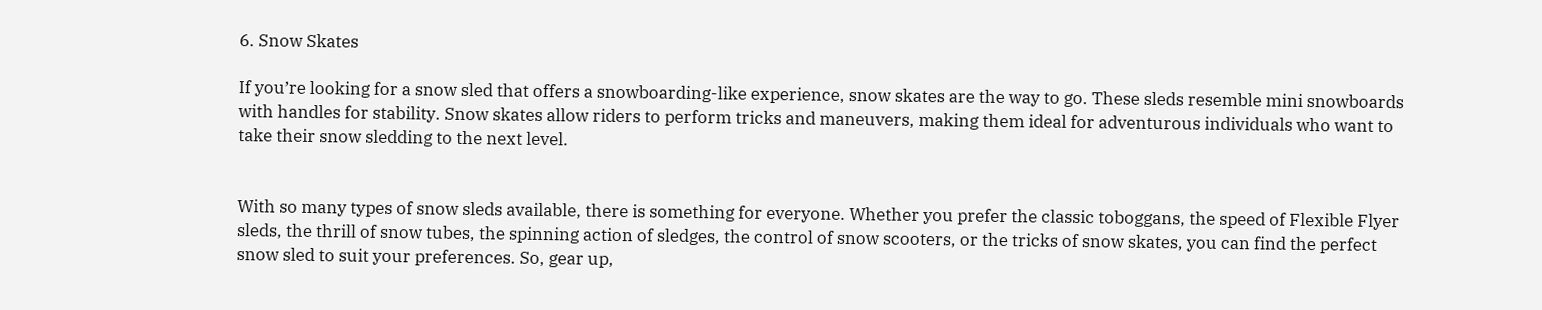6. Snow Skates

If you’re looking for a snow sled that offers a snowboarding-like experience, snow skates are the way to go. These sleds resemble mini snowboards with handles for stability. Snow skates allow riders to perform tricks and maneuvers, making them ideal for adventurous individuals who want to take their snow sledding to the next level.


With so many types of snow sleds available, there is something for everyone. Whether you prefer the classic toboggans, the speed of Flexible Flyer sleds, the thrill of snow tubes, the spinning action of sledges, the control of snow scooters, or the tricks of snow skates, you can find the perfect snow sled to suit your preferences. So, gear up,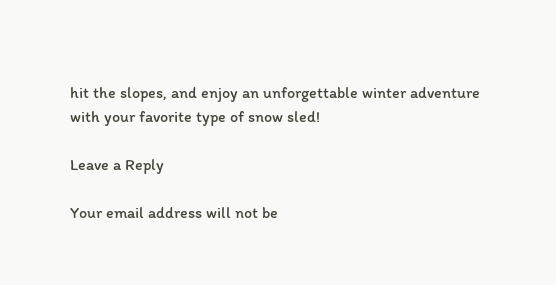hit the slopes, and enjoy an unforgettable winter adventure with your favorite type of snow sled!

Leave a Reply

Your email address will not be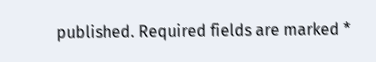published. Required fields are marked *